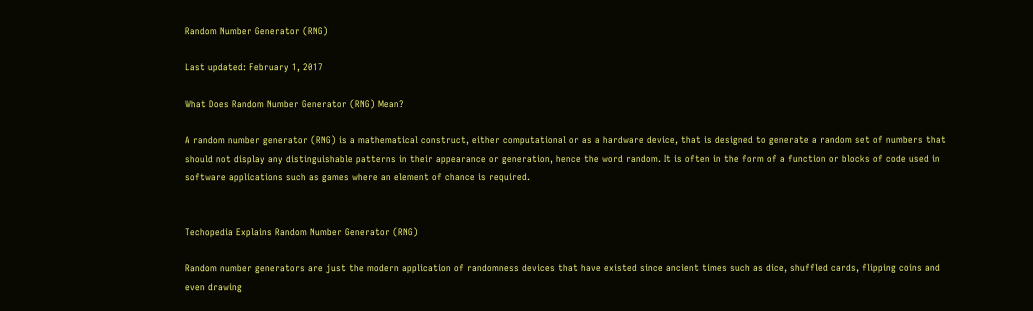Random Number Generator (RNG)

Last updated: February 1, 2017

What Does Random Number Generator (RNG) Mean?

A random number generator (RNG) is a mathematical construct, either computational or as a hardware device, that is designed to generate a random set of numbers that should not display any distinguishable patterns in their appearance or generation, hence the word random. It is often in the form of a function or blocks of code used in software applications such as games where an element of chance is required.


Techopedia Explains Random Number Generator (RNG)

Random number generators are just the modern application of randomness devices that have existed since ancient times such as dice, shuffled cards, flipping coins and even drawing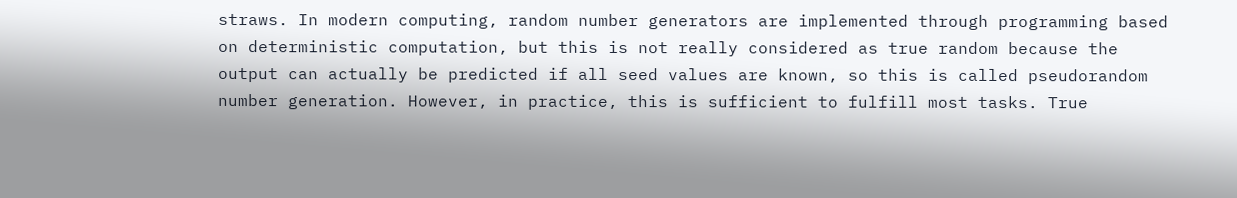straws. In modern computing, random number generators are implemented through programming based on deterministic computation, but this is not really considered as true random because the output can actually be predicted if all seed values are known, so this is called pseudorandom number generation. However, in practice, this is sufficient to fulfill most tasks. True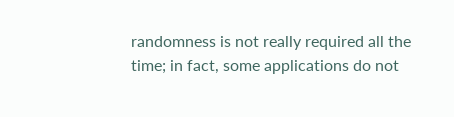randomness is not really required all the time; in fact, some applications do not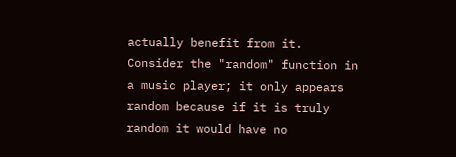actually benefit from it. Consider the "random" function in a music player; it only appears random because if it is truly random it would have no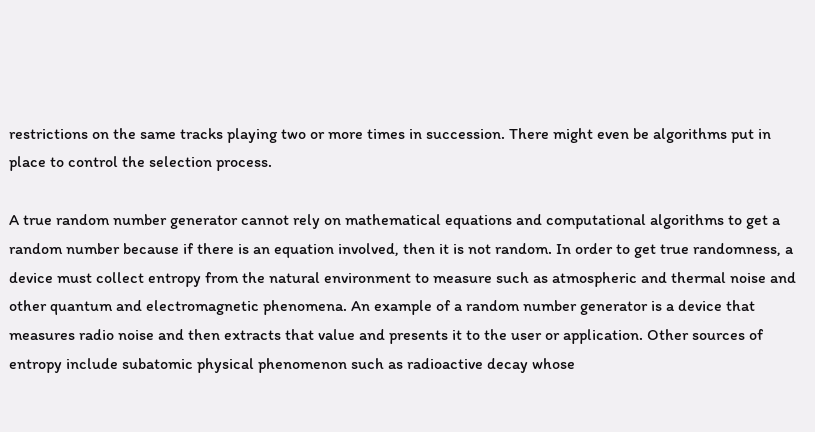restrictions on the same tracks playing two or more times in succession. There might even be algorithms put in place to control the selection process.

A true random number generator cannot rely on mathematical equations and computational algorithms to get a random number because if there is an equation involved, then it is not random. In order to get true randomness, a device must collect entropy from the natural environment to measure such as atmospheric and thermal noise and other quantum and electromagnetic phenomena. An example of a random number generator is a device that measures radio noise and then extracts that value and presents it to the user or application. Other sources of entropy include subatomic physical phenomenon such as radioactive decay whose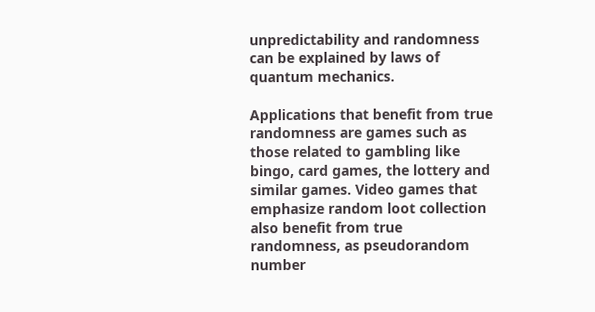unpredictability and randomness can be explained by laws of quantum mechanics.

Applications that benefit from true randomness are games such as those related to gambling like bingo, card games, the lottery and similar games. Video games that emphasize random loot collection also benefit from true randomness, as pseudorandom number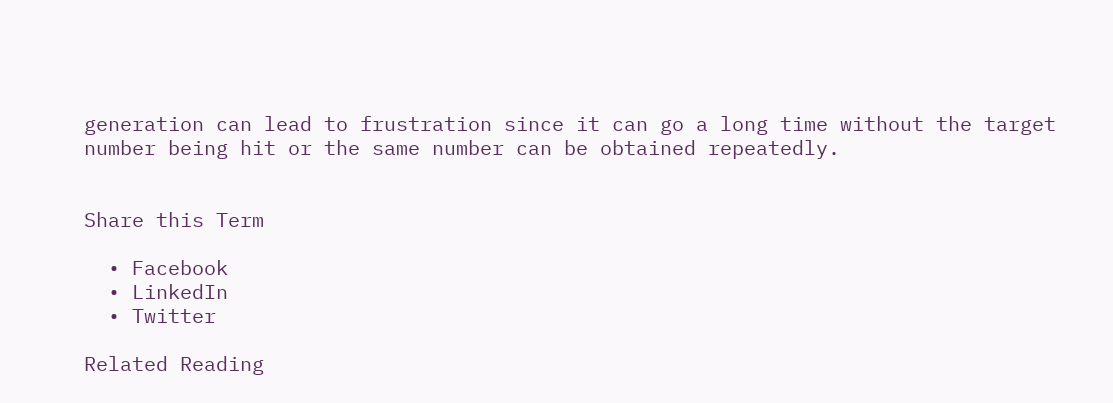generation can lead to frustration since it can go a long time without the target number being hit or the same number can be obtained repeatedly.


Share this Term

  • Facebook
  • LinkedIn
  • Twitter

Related Reading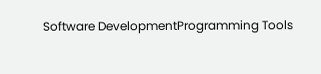Software DevelopmentProgramming Tools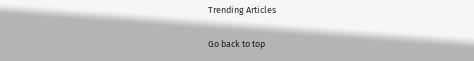Trending Articles

Go back to top